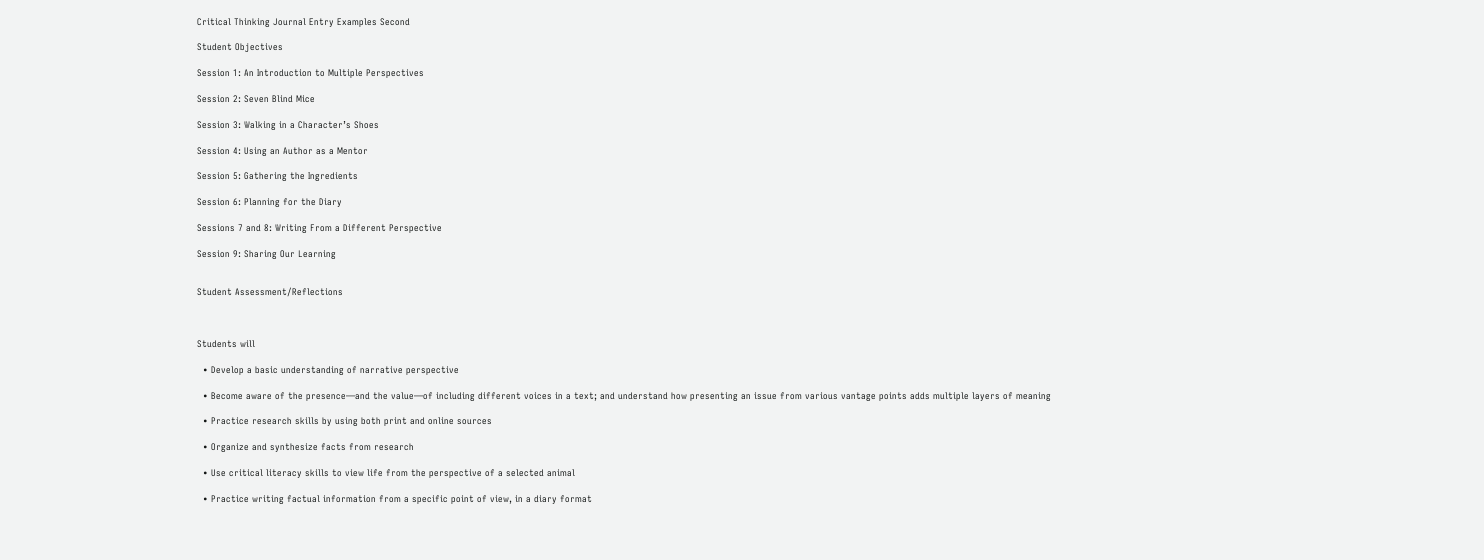Critical Thinking Journal Entry Examples Second

Student Objectives

Session 1: An Introduction to Multiple Perspectives

Session 2: Seven Blind Mice

Session 3: Walking in a Character’s Shoes

Session 4: Using an Author as a Mentor

Session 5: Gathering the Ingredients

Session 6: Planning for the Diary

Sessions 7 and 8: Writing From a Different Perspective

Session 9: Sharing Our Learning


Student Assessment/Reflections



Students will

  • Develop a basic understanding of narrative perspective

  • Become aware of the presence—and the value—of including different voices in a text; and understand how presenting an issue from various vantage points adds multiple layers of meaning

  • Practice research skills by using both print and online sources

  • Organize and synthesize facts from research

  • Use critical literacy skills to view life from the perspective of a selected animal

  • Practice writing factual information from a specific point of view, in a diary format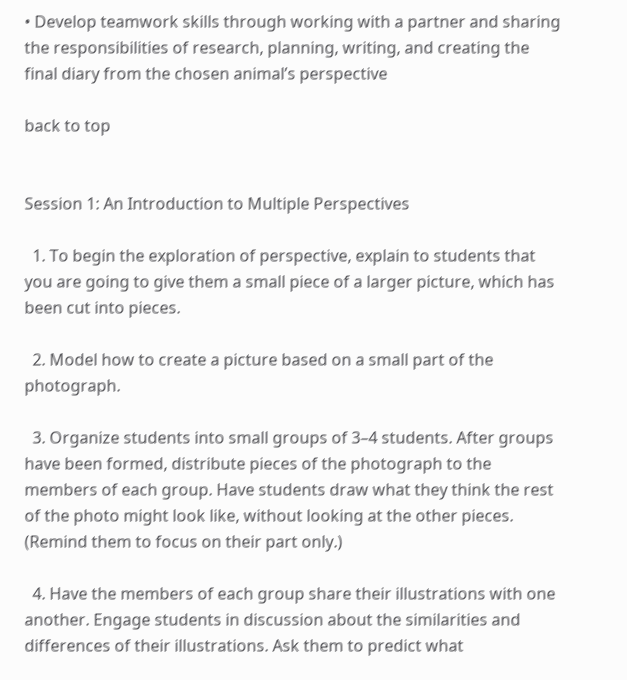• Develop teamwork skills through working with a partner and sharing the responsibilities of research, planning, writing, and creating the final diary from the chosen animal’s perspective

back to top


Session 1: An Introduction to Multiple Perspectives

  1. To begin the exploration of perspective, explain to students that you are going to give them a small piece of a larger picture, which has been cut into pieces.

  2. Model how to create a picture based on a small part of the photograph.

  3. Organize students into small groups of 3–4 students. After groups have been formed, distribute pieces of the photograph to the members of each group. Have students draw what they think the rest of the photo might look like, without looking at the other pieces. (Remind them to focus on their part only.)

  4. Have the members of each group share their illustrations with one another. Engage students in discussion about the similarities and differences of their illustrations. Ask them to predict what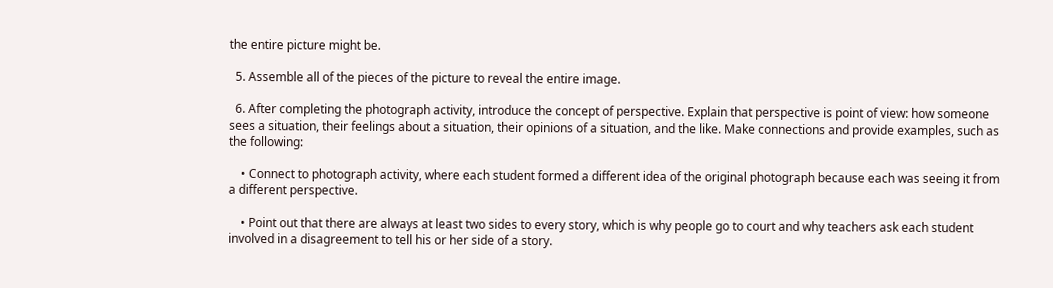the entire picture might be.

  5. Assemble all of the pieces of the picture to reveal the entire image.

  6. After completing the photograph activity, introduce the concept of perspective. Explain that perspective is point of view: how someone sees a situation, their feelings about a situation, their opinions of a situation, and the like. Make connections and provide examples, such as the following:

    • Connect to photograph activity, where each student formed a different idea of the original photograph because each was seeing it from a different perspective.

    • Point out that there are always at least two sides to every story, which is why people go to court and why teachers ask each student involved in a disagreement to tell his or her side of a story.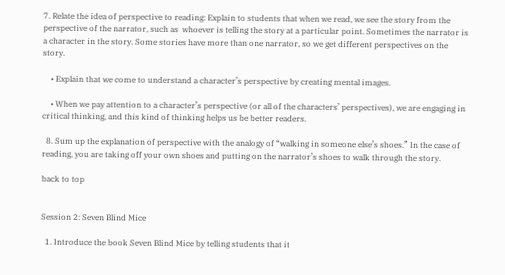7. Relate the idea of perspective to reading: Explain to students that when we read, we see the story from the perspective of the narrator, such as  whoever is telling the story at a particular point. Sometimes the narrator is a character in the story. Some stories have more than one narrator, so we get different perspectives on the story.

    • Explain that we come to understand a character’s perspective by creating mental images.

    • When we pay attention to a character’s perspective (or all of the characters’ perspectives), we are engaging in critical thinking, and this kind of thinking helps us be better readers.

  8. Sum up the explanation of perspective with the analogy of “walking in someone else’s shoes.” In the case of reading, you are taking off your own shoes and putting on the narrator’s shoes to walk through the story.

back to top


Session 2: Seven Blind Mice

  1. Introduce the book Seven Blind Mice by telling students that it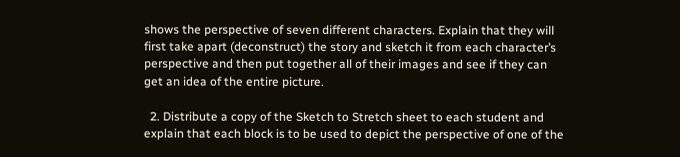shows the perspective of seven different characters. Explain that they will first take apart (deconstruct) the story and sketch it from each character’s perspective and then put together all of their images and see if they can get an idea of the entire picture.

  2. Distribute a copy of the Sketch to Stretch sheet to each student and explain that each block is to be used to depict the perspective of one of the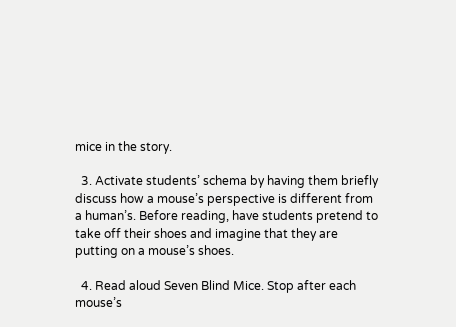mice in the story.

  3. Activate students’ schema by having them briefly discuss how a mouse’s perspective is different from a human’s. Before reading, have students pretend to take off their shoes and imagine that they are putting on a mouse’s shoes.

  4. Read aloud Seven Blind Mice. Stop after each mouse’s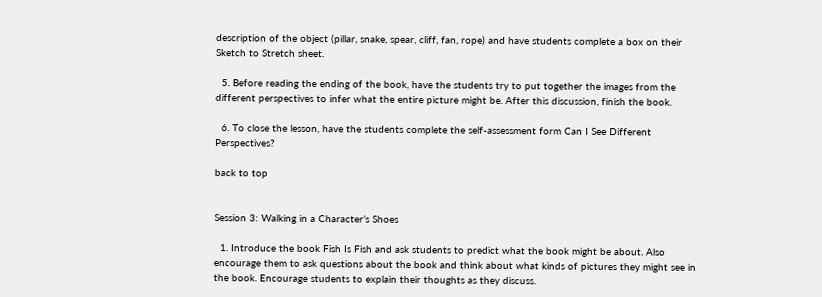description of the object (pillar, snake, spear, cliff, fan, rope) and have students complete a box on their Sketch to Stretch sheet.

  5. Before reading the ending of the book, have the students try to put together the images from the different perspectives to infer what the entire picture might be. After this discussion, finish the book.

  6. To close the lesson, have the students complete the self-assessment form Can I See Different Perspectives?

back to top


Session 3: Walking in a Character’s Shoes

  1. Introduce the book Fish Is Fish and ask students to predict what the book might be about. Also encourage them to ask questions about the book and think about what kinds of pictures they might see in the book. Encourage students to explain their thoughts as they discuss.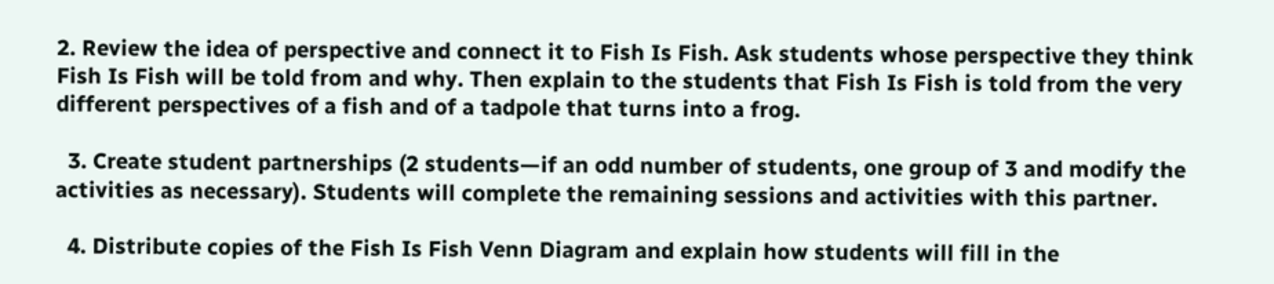2. Review the idea of perspective and connect it to Fish Is Fish. Ask students whose perspective they think Fish Is Fish will be told from and why. Then explain to the students that Fish Is Fish is told from the very different perspectives of a fish and of a tadpole that turns into a frog.

  3. Create student partnerships (2 students—if an odd number of students, one group of 3 and modify the activities as necessary). Students will complete the remaining sessions and activities with this partner.

  4. Distribute copies of the Fish Is Fish Venn Diagram and explain how students will fill in the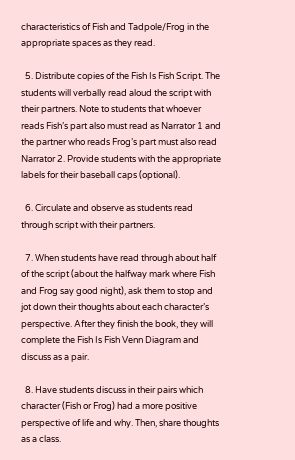characteristics of Fish and Tadpole/Frog in the appropriate spaces as they read.

  5. Distribute copies of the Fish Is Fish Script. The students will verbally read aloud the script with their partners. Note to students that whoever reads Fish’s part also must read as Narrator 1 and the partner who reads Frog’s part must also read Narrator 2. Provide students with the appropriate labels for their baseball caps (optional).

  6. Circulate and observe as students read through script with their partners.

  7. When students have read through about half of the script (about the halfway mark where Fish and Frog say good night), ask them to stop and jot down their thoughts about each character’s perspective. After they finish the book, they will complete the Fish Is Fish Venn Diagram and discuss as a pair.

  8. Have students discuss in their pairs which character (Fish or Frog) had a more positive perspective of life and why. Then, share thoughts as a class.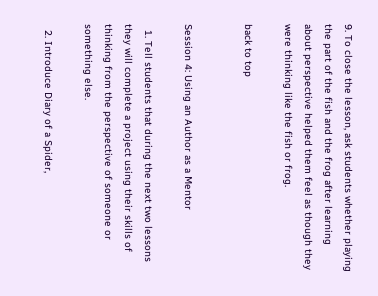9. To close the lesson, ask students whether playing the part of the fish and the frog after learning about perspective helped them feel as though they were thinking like the fish or frog.

back to top


Session 4: Using an Author as a Mentor

  1. Tell students that during the next two lessons they will complete a project using their skills of thinking from the perspective of someone or something else.

  2. Introduce Diary of a Spider,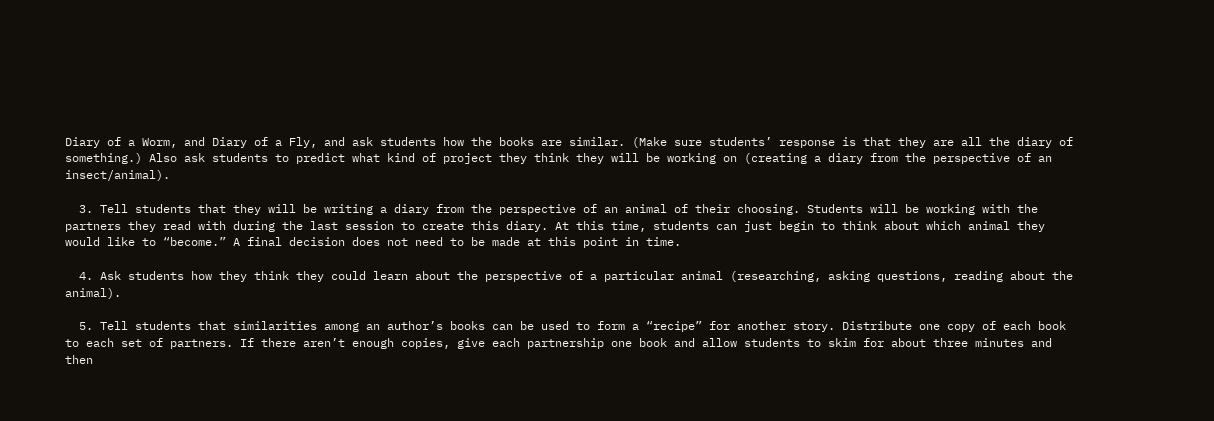Diary of a Worm, and Diary of a Fly, and ask students how the books are similar. (Make sure students’ response is that they are all the diary of something.) Also ask students to predict what kind of project they think they will be working on (creating a diary from the perspective of an insect/animal).

  3. Tell students that they will be writing a diary from the perspective of an animal of their choosing. Students will be working with the partners they read with during the last session to create this diary. At this time, students can just begin to think about which animal they would like to “become.” A final decision does not need to be made at this point in time.

  4. Ask students how they think they could learn about the perspective of a particular animal (researching, asking questions, reading about the animal).

  5. Tell students that similarities among an author’s books can be used to form a “recipe” for another story. Distribute one copy of each book to each set of partners. If there aren’t enough copies, give each partnership one book and allow students to skim for about three minutes and then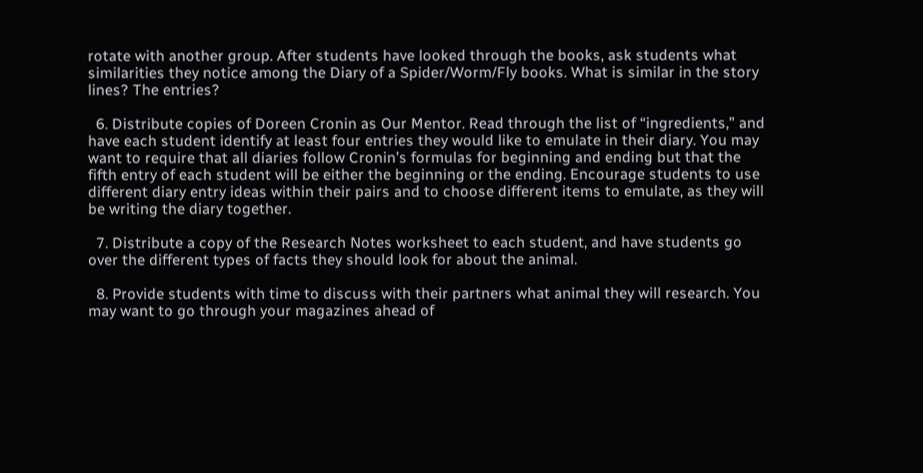rotate with another group. After students have looked through the books, ask students what similarities they notice among the Diary of a Spider/Worm/Fly books. What is similar in the story lines? The entries?

  6. Distribute copies of Doreen Cronin as Our Mentor. Read through the list of “ingredients,” and have each student identify at least four entries they would like to emulate in their diary. You may want to require that all diaries follow Cronin’s formulas for beginning and ending but that the fifth entry of each student will be either the beginning or the ending. Encourage students to use different diary entry ideas within their pairs and to choose different items to emulate, as they will be writing the diary together.

  7. Distribute a copy of the Research Notes worksheet to each student, and have students go over the different types of facts they should look for about the animal.

  8. Provide students with time to discuss with their partners what animal they will research. You may want to go through your magazines ahead of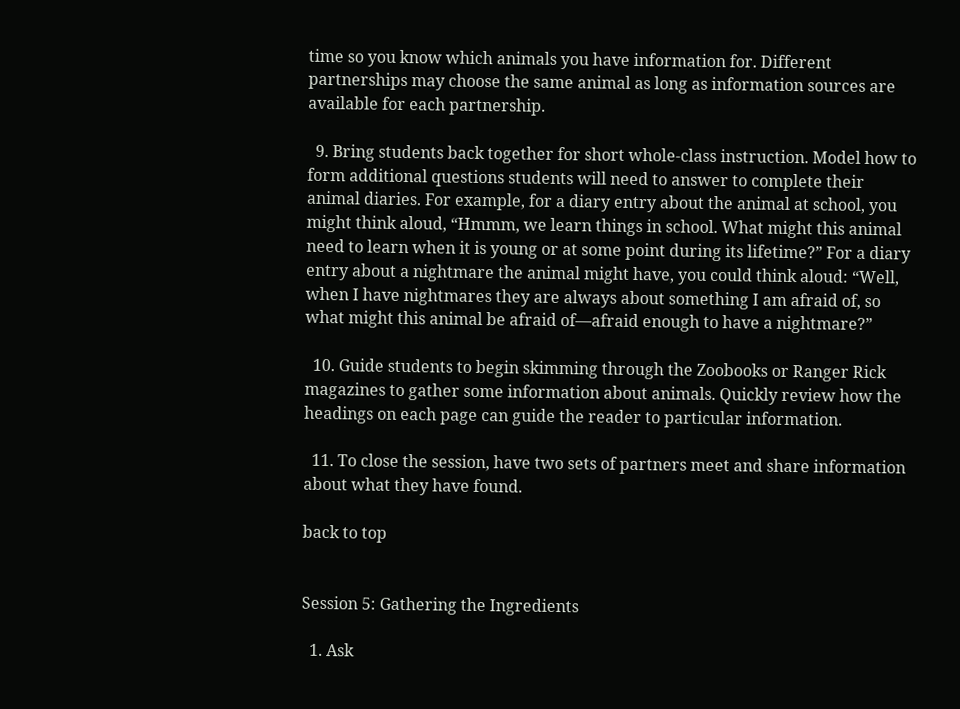time so you know which animals you have information for. Different partnerships may choose the same animal as long as information sources are available for each partnership.

  9. Bring students back together for short whole-class instruction. Model how to form additional questions students will need to answer to complete their animal diaries. For example, for a diary entry about the animal at school, you might think aloud, “Hmmm, we learn things in school. What might this animal need to learn when it is young or at some point during its lifetime?” For a diary entry about a nightmare the animal might have, you could think aloud: “Well, when I have nightmares they are always about something I am afraid of, so what might this animal be afraid of—afraid enough to have a nightmare?”

  10. Guide students to begin skimming through the Zoobooks or Ranger Rick magazines to gather some information about animals. Quickly review how the headings on each page can guide the reader to particular information.

  11. To close the session, have two sets of partners meet and share information about what they have found.

back to top


Session 5: Gathering the Ingredients

  1. Ask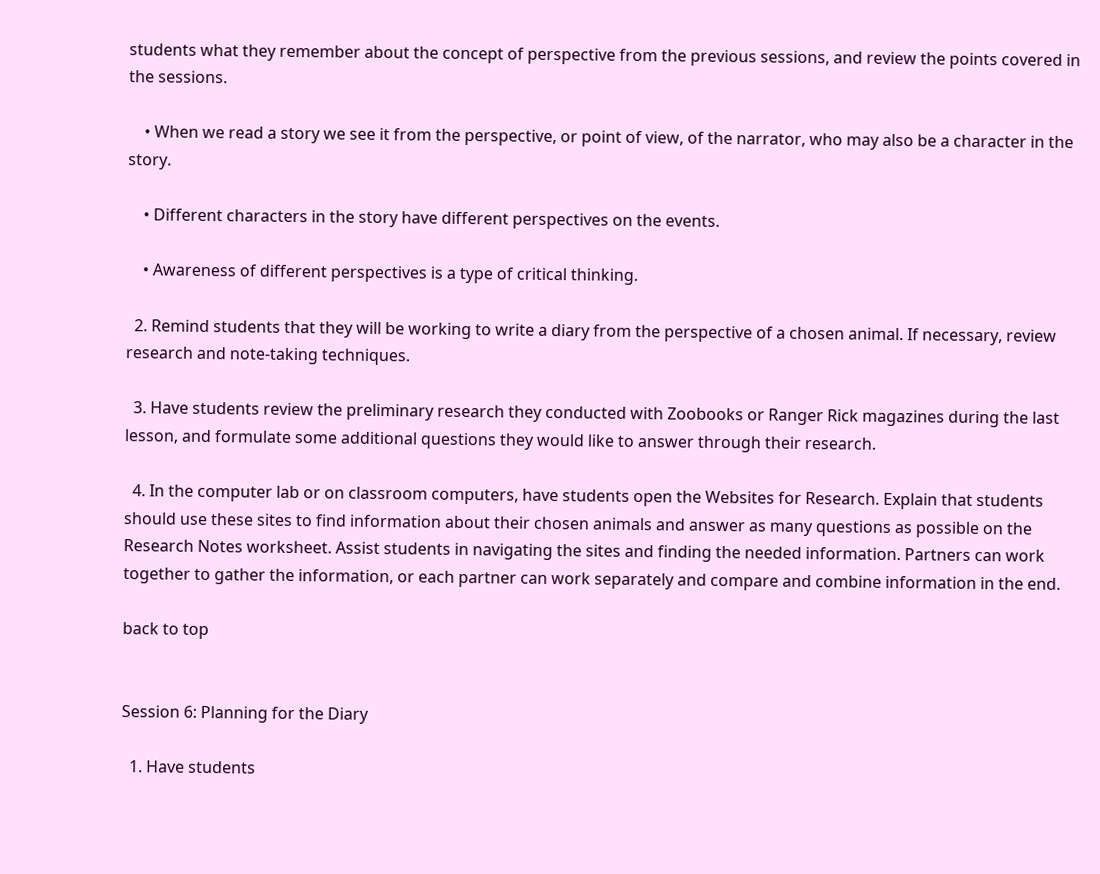students what they remember about the concept of perspective from the previous sessions, and review the points covered in the sessions.

    • When we read a story we see it from the perspective, or point of view, of the narrator, who may also be a character in the story.

    • Different characters in the story have different perspectives on the events.

    • Awareness of different perspectives is a type of critical thinking.

  2. Remind students that they will be working to write a diary from the perspective of a chosen animal. If necessary, review research and note-taking techniques.

  3. Have students review the preliminary research they conducted with Zoobooks or Ranger Rick magazines during the last lesson, and formulate some additional questions they would like to answer through their research.

  4. In the computer lab or on classroom computers, have students open the Websites for Research. Explain that students should use these sites to find information about their chosen animals and answer as many questions as possible on the Research Notes worksheet. Assist students in navigating the sites and finding the needed information. Partners can work together to gather the information, or each partner can work separately and compare and combine information in the end.

back to top


Session 6: Planning for the Diary

  1. Have students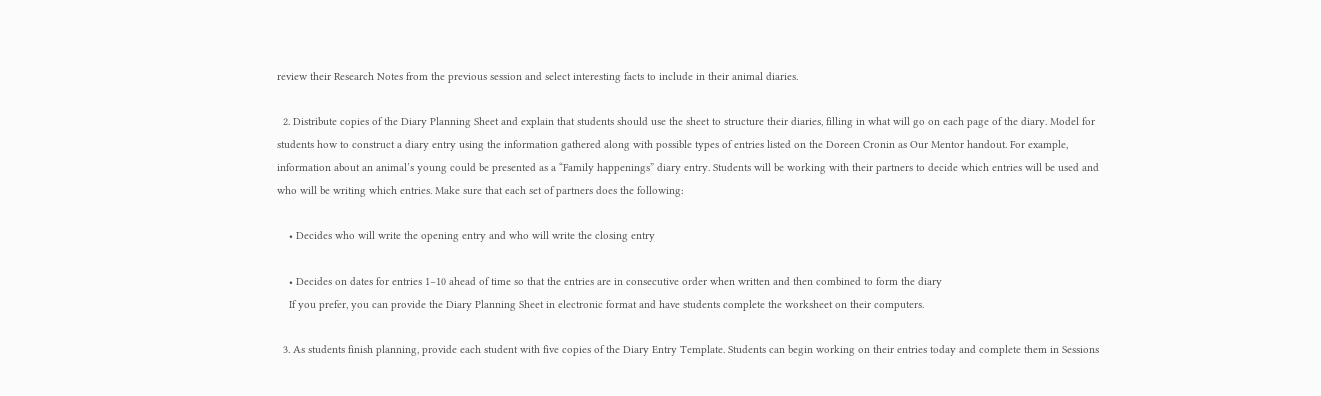review their Research Notes from the previous session and select interesting facts to include in their animal diaries.

  2. Distribute copies of the Diary Planning Sheet and explain that students should use the sheet to structure their diaries, filling in what will go on each page of the diary. Model for students how to construct a diary entry using the information gathered along with possible types of entries listed on the Doreen Cronin as Our Mentor handout. For example, information about an animal’s young could be presented as a “Family happenings” diary entry. Students will be working with their partners to decide which entries will be used and who will be writing which entries. Make sure that each set of partners does the following:

    • Decides who will write the opening entry and who will write the closing entry

    • Decides on dates for entries 1–10 ahead of time so that the entries are in consecutive order when written and then combined to form the diary
    If you prefer, you can provide the Diary Planning Sheet in electronic format and have students complete the worksheet on their computers.

  3. As students finish planning, provide each student with five copies of the Diary Entry Template. Students can begin working on their entries today and complete them in Sessions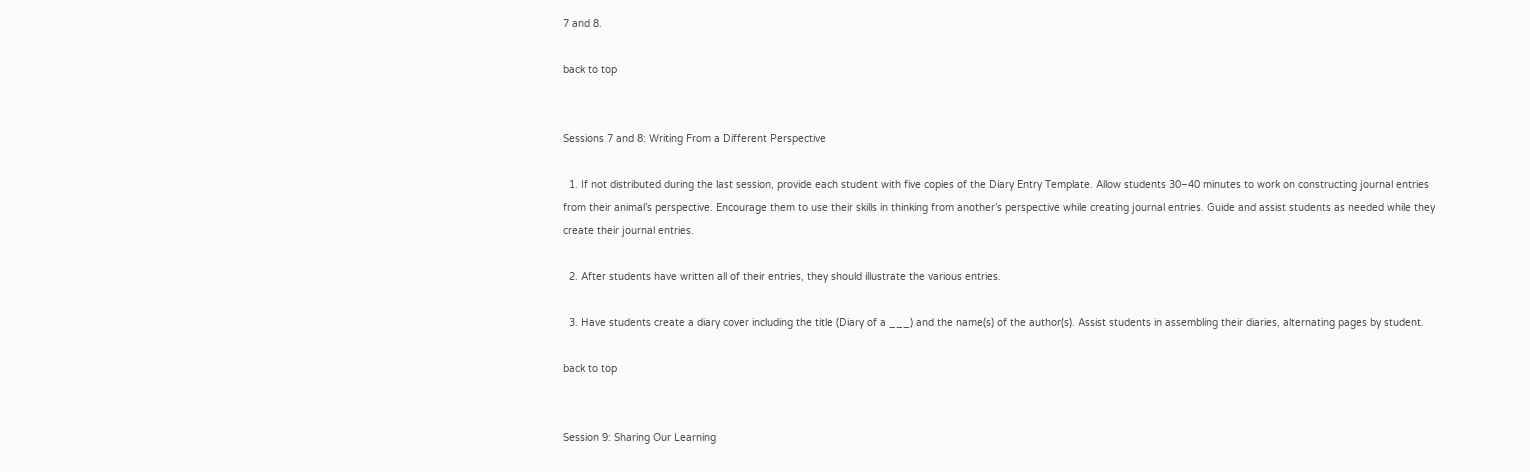7 and 8.

back to top


Sessions 7 and 8: Writing From a Different Perspective

  1. If not distributed during the last session, provide each student with five copies of the Diary Entry Template. Allow students 30–40 minutes to work on constructing journal entries from their animal’s perspective. Encourage them to use their skills in thinking from another’s perspective while creating journal entries. Guide and assist students as needed while they create their journal entries.

  2. After students have written all of their entries, they should illustrate the various entries.

  3. Have students create a diary cover including the title (Diary of a ___) and the name(s) of the author(s). Assist students in assembling their diaries, alternating pages by student.

back to top


Session 9: Sharing Our Learning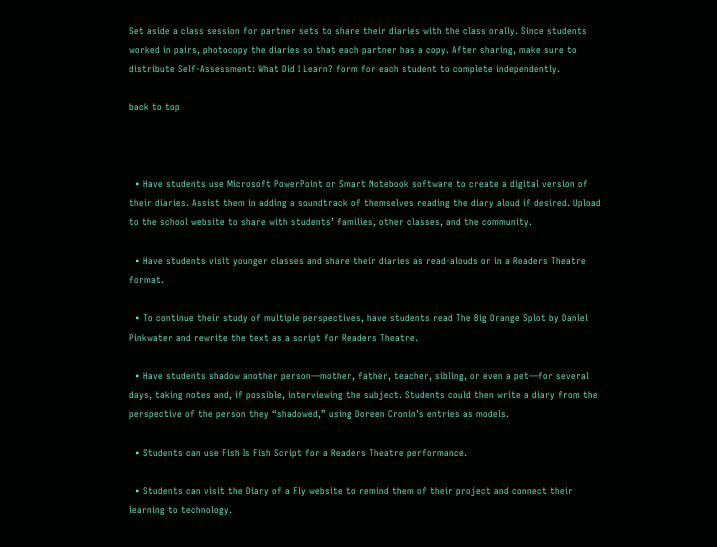Set aside a class session for partner sets to share their diaries with the class orally. Since students worked in pairs, photocopy the diaries so that each partner has a copy. After sharing, make sure to distribute Self-Assessment: What Did I Learn? form for each student to complete independently.

back to top



  • Have students use Microsoft PowerPoint or Smart Notebook software to create a digital version of their diaries. Assist them in adding a soundtrack of themselves reading the diary aloud if desired. Upload to the school website to share with students’ families, other classes, and the community.

  • Have students visit younger classes and share their diaries as read-alouds or in a Readers Theatre format.

  • To continue their study of multiple perspectives, have students read The Big Orange Splot by Daniel Pinkwater and rewrite the text as a script for Readers Theatre.

  • Have students shadow another person—mother, father, teacher, sibling, or even a pet—for several days, taking notes and, if possible, interviewing the subject. Students could then write a diary from the perspective of the person they “shadowed,” using Doreen Cronin’s entries as models.

  • Students can use Fish Is Fish Script for a Readers Theatre performance.

  • Students can visit the Diary of a Fly website to remind them of their project and connect their learning to technology.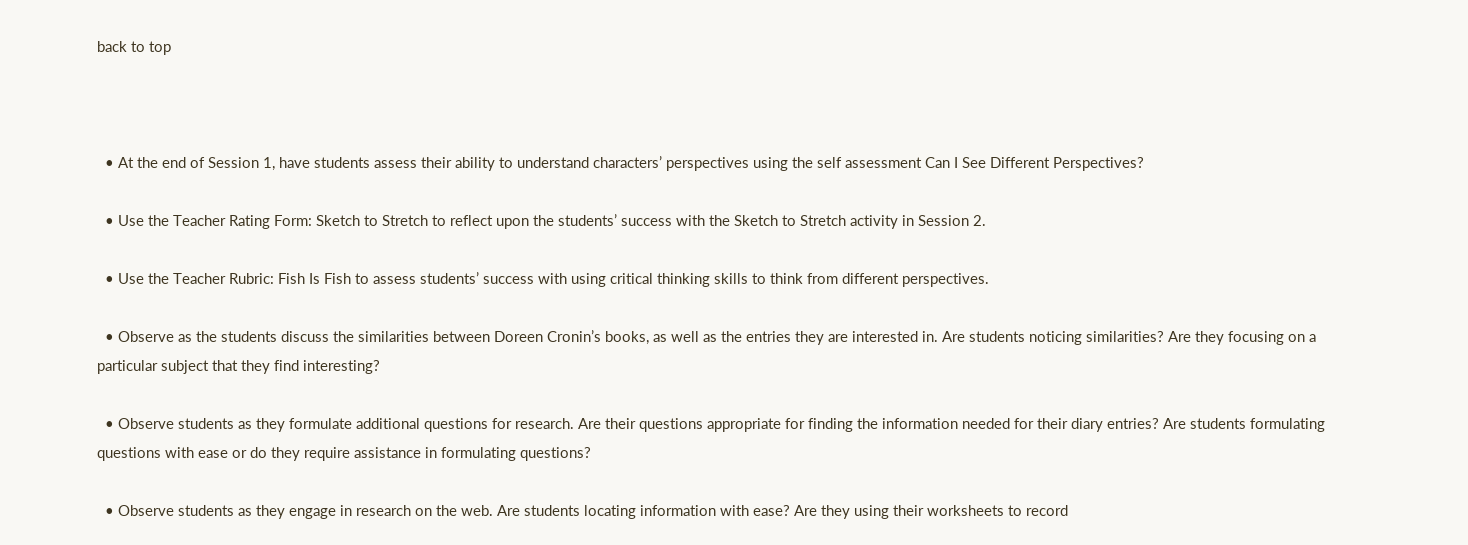back to top



  • At the end of Session 1, have students assess their ability to understand characters’ perspectives using the self assessment Can I See Different Perspectives?

  • Use the Teacher Rating Form: Sketch to Stretch to reflect upon the students’ success with the Sketch to Stretch activity in Session 2.

  • Use the Teacher Rubric: Fish Is Fish to assess students’ success with using critical thinking skills to think from different perspectives.

  • Observe as the students discuss the similarities between Doreen Cronin’s books, as well as the entries they are interested in. Are students noticing similarities? Are they focusing on a particular subject that they find interesting?

  • Observe students as they formulate additional questions for research. Are their questions appropriate for finding the information needed for their diary entries? Are students formulating questions with ease or do they require assistance in formulating questions?

  • Observe students as they engage in research on the web. Are students locating information with ease? Are they using their worksheets to record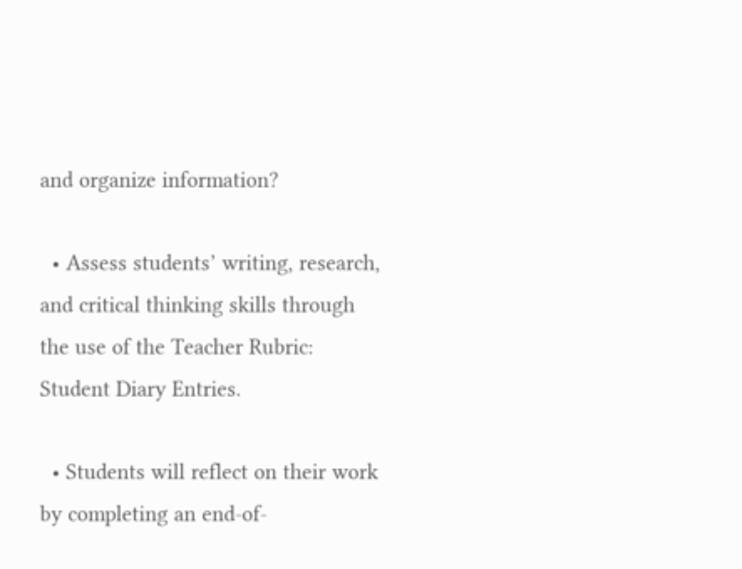and organize information?

  • Assess students’ writing, research, and critical thinking skills through the use of the Teacher Rubric: Student Diary Entries.

  • Students will reflect on their work by completing an end-of-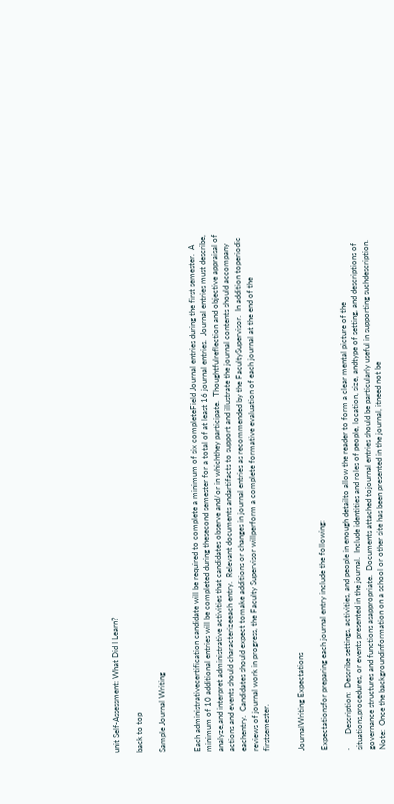unit Self-Assessment: What Did I Learn?

back to top

Sample Journal Writing


Each administrativecertification candidate will be required to complete a minimum of six completeField Journal entries during the first semester.  A minimum of 10 additional entries will be completed during thesecond semester for a total of at least 16 journal entries.  Journal entries must describe, analyze,and interpret administrative activities that candidates observe and/or in whichthey participate.  Thoughtfulreflection and objective appraisal of actions and events should characterizeeach entry.  Relevant documents andartifacts to support and illustrate the journal contents should accompany eachentry.  Candidates should expect tomake additions or changes in journal entries as recommended by the FacultySupervisor.  In addition toperiodic reviews of journal work in progress, the Faculty Supervisor willperform a complete formative evaluation of each journal at the end of the firstsemester.


JournalWriting Expectations

Expectationsfor preparing each journal entry include the following:

·       Description:  Describe settings, activities, and people in enough detailto allow the reader to form a clear mental picture of the situations,procedures, or events presented in the journal.  Include identities and roles of people, location, size, andtype of setting, and descriptions of governance structures and functions asappropriate.  Documents attached tojournal entries should be particularly useful in supporting suchdescription.   Note:  Once the backgroundinformation on a school or other site has been presented in the journal, itneed not be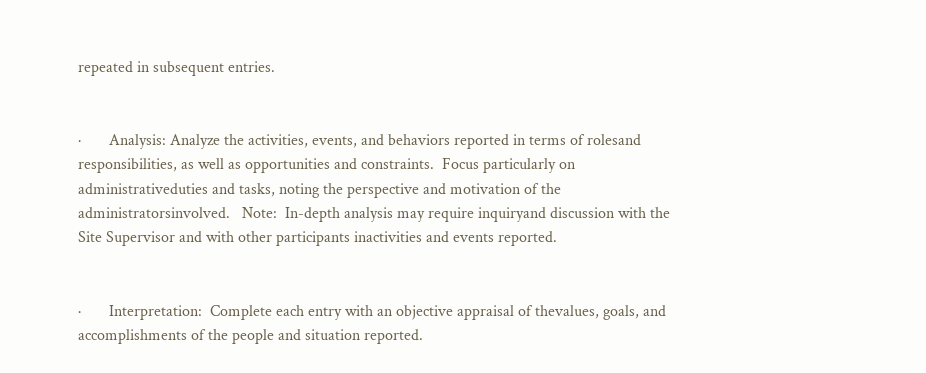repeated in subsequent entries.


·       Analysis: Analyze the activities, events, and behaviors reported in terms of rolesand responsibilities, as well as opportunities and constraints.  Focus particularly on administrativeduties and tasks, noting the perspective and motivation of the administratorsinvolved.   Note:  In-depth analysis may require inquiryand discussion with the Site Supervisor and with other participants inactivities and events reported.


·       Interpretation:  Complete each entry with an objective appraisal of thevalues, goals, and accomplishments of the people and situation reported.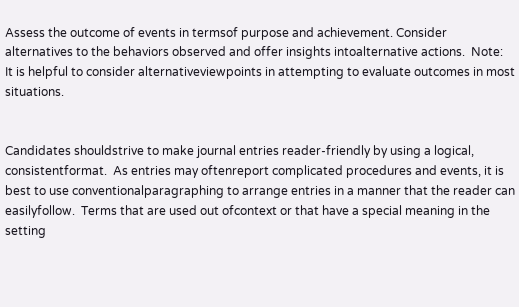Assess the outcome of events in termsof purpose and achievement. Consider alternatives to the behaviors observed and offer insights intoalternative actions.  Note:  It is helpful to consider alternativeviewpoints in attempting to evaluate outcomes in most situations.


Candidates shouldstrive to make journal entries reader-friendly by using a logical, consistentformat.  As entries may oftenreport complicated procedures and events, it is best to use conventionalparagraphing to arrange entries in a manner that the reader can easilyfollow.  Terms that are used out ofcontext or that have a special meaning in the setting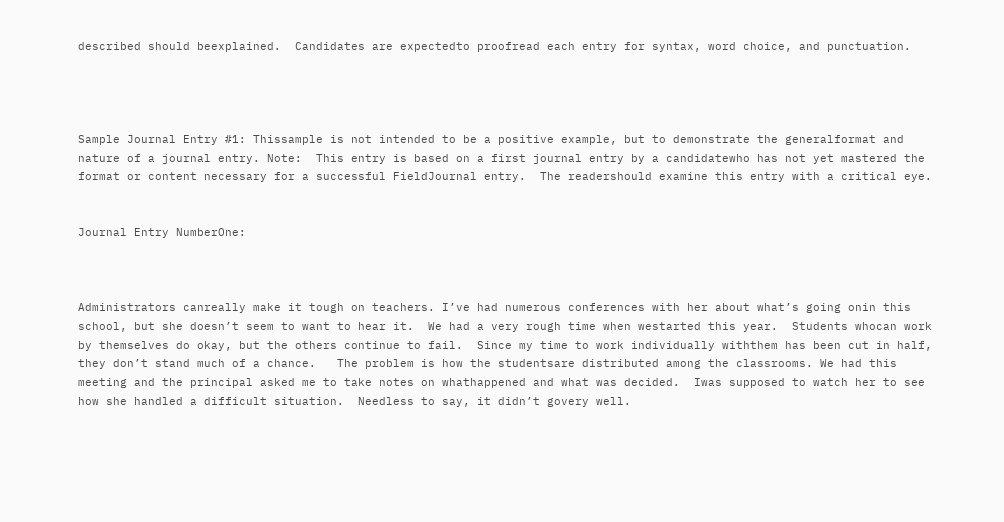described should beexplained.  Candidates are expectedto proofread each entry for syntax, word choice, and punctuation.




Sample Journal Entry #1: Thissample is not intended to be a positive example, but to demonstrate the generalformat and nature of a journal entry. Note:  This entry is based on a first journal entry by a candidatewho has not yet mastered the format or content necessary for a successful FieldJournal entry.  The readershould examine this entry with a critical eye.


Journal Entry NumberOne:



Administrators canreally make it tough on teachers. I’ve had numerous conferences with her about what’s going onin this school, but she doesn’t seem to want to hear it.  We had a very rough time when westarted this year.  Students whocan work by themselves do okay, but the others continue to fail.  Since my time to work individually withthem has been cut in half, they don’t stand much of a chance.   The problem is how the studentsare distributed among the classrooms. We had this meeting and the principal asked me to take notes on whathappened and what was decided.  Iwas supposed to watch her to see how she handled a difficult situation.  Needless to say, it didn’t govery well.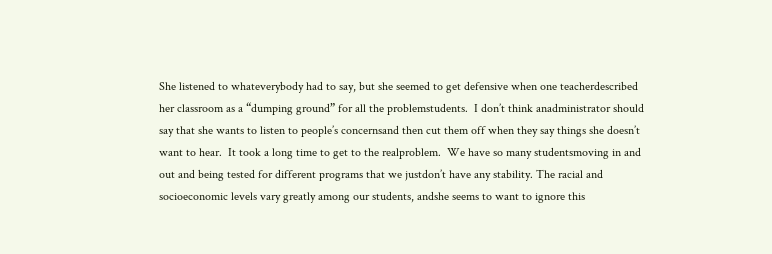She listened to whateverybody had to say, but she seemed to get defensive when one teacherdescribed her classroom as a “dumping ground” for all the problemstudents.  I don’t think anadministrator should say that she wants to listen to people’s concernsand then cut them off when they say things she doesn’t want to hear.  It took a long time to get to the realproblem.  We have so many studentsmoving in and out and being tested for different programs that we justdon’t have any stability. The racial and socioeconomic levels vary greatly among our students, andshe seems to want to ignore this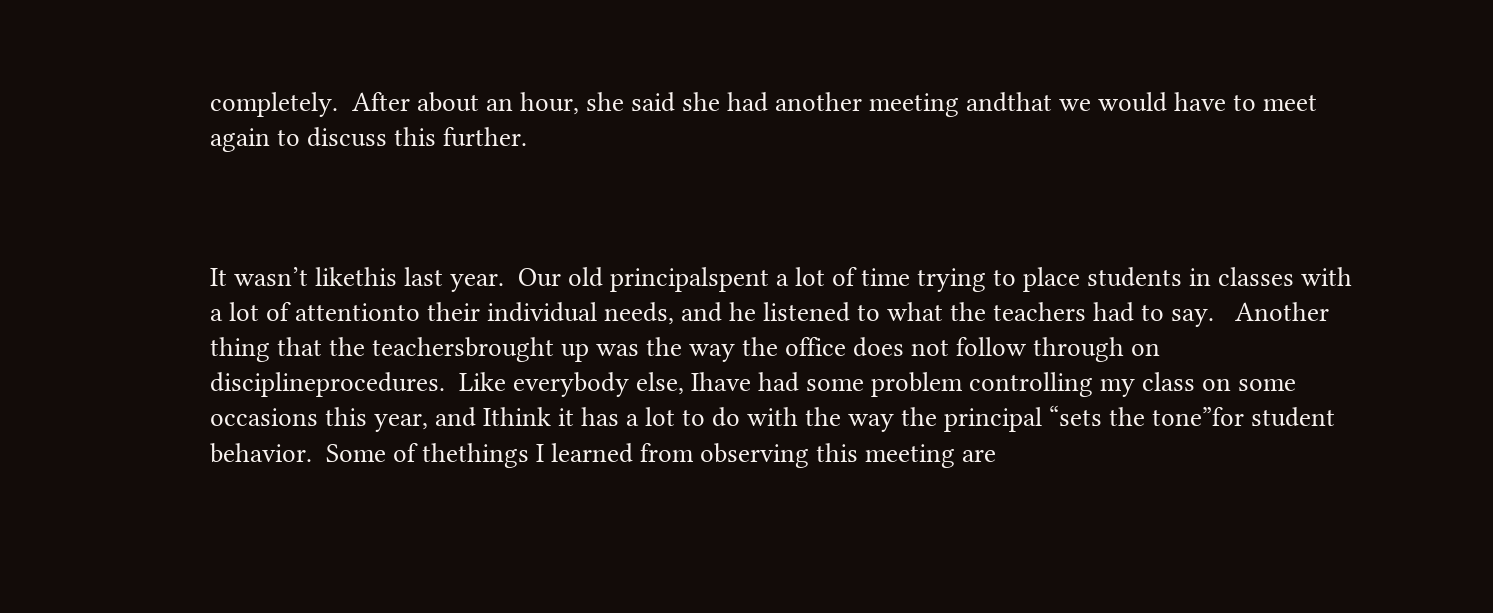completely.  After about an hour, she said she had another meeting andthat we would have to meet again to discuss this further.



It wasn’t likethis last year.  Our old principalspent a lot of time trying to place students in classes with a lot of attentionto their individual needs, and he listened to what the teachers had to say.   Another thing that the teachersbrought up was the way the office does not follow through on disciplineprocedures.  Like everybody else, Ihave had some problem controlling my class on some occasions this year, and Ithink it has a lot to do with the way the principal “sets the tone”for student behavior.  Some of thethings I learned from observing this meeting are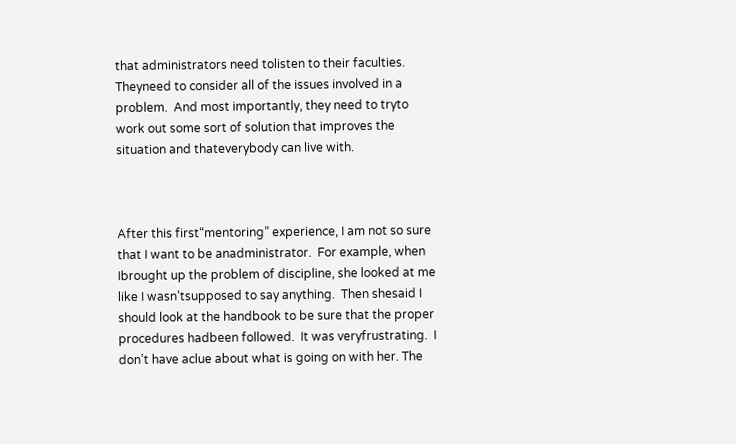that administrators need tolisten to their faculties.  Theyneed to consider all of the issues involved in a problem.  And most importantly, they need to tryto work out some sort of solution that improves the situation and thateverybody can live with.



After this first“mentoring” experience, I am not so sure that I want to be anadministrator.  For example, when Ibrought up the problem of discipline, she looked at me like I wasn’tsupposed to say anything.  Then shesaid I should look at the handbook to be sure that the proper procedures hadbeen followed.  It was veryfrustrating.  I don’t have aclue about what is going on with her. The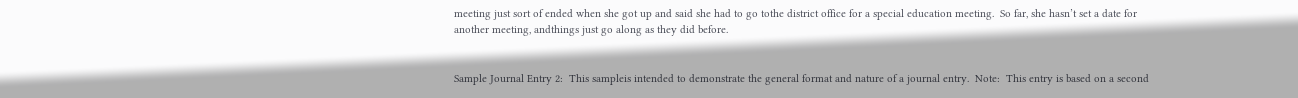meeting just sort of ended when she got up and said she had to go tothe district office for a special education meeting.  So far, she hasn’t set a date for another meeting, andthings just go along as they did before.


Sample Journal Entry 2:  This sampleis intended to demonstrate the general format and nature of a journal entry.  Note:  This entry is based on a second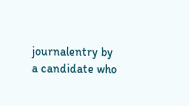journalentry by a candidate who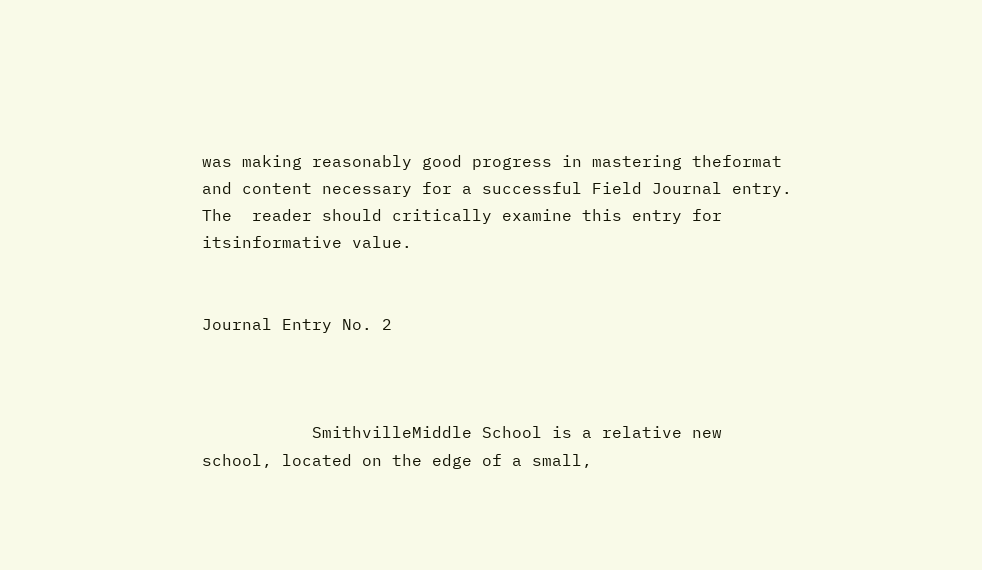was making reasonably good progress in mastering theformat and content necessary for a successful Field Journal entry.  The  reader should critically examine this entry for itsinformative value.


Journal Entry No. 2



           SmithvilleMiddle School is a relative new school, located on the edge of a small,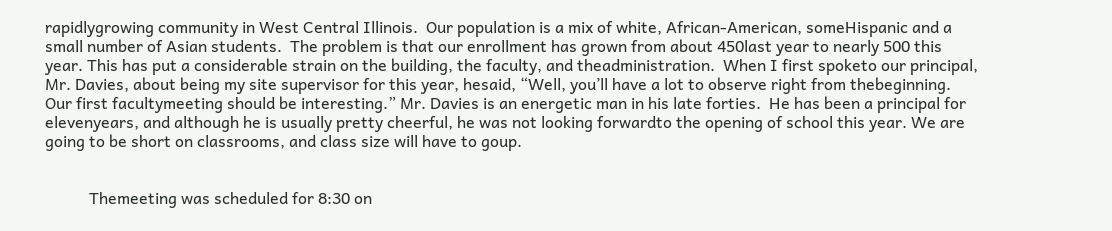rapidlygrowing community in West Central Illinois.  Our population is a mix of white, African-American, someHispanic and a small number of Asian students.  The problem is that our enrollment has grown from about 450last year to nearly 500 this year. This has put a considerable strain on the building, the faculty, and theadministration.  When I first spoketo our principal, Mr. Davies, about being my site supervisor for this year, hesaid, “Well, you’ll have a lot to observe right from thebeginning.  Our first facultymeeting should be interesting.” Mr. Davies is an energetic man in his late forties.  He has been a principal for elevenyears, and although he is usually pretty cheerful, he was not looking forwardto the opening of school this year. We are going to be short on classrooms, and class size will have to goup.


           Themeeting was scheduled for 8:30 on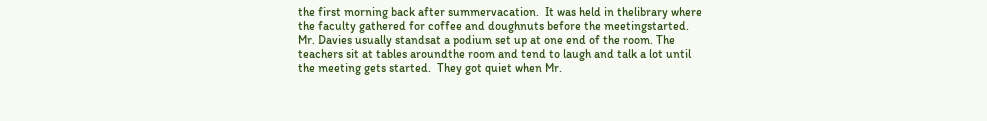the first morning back after summervacation.  It was held in thelibrary where the faculty gathered for coffee and doughnuts before the meetingstarted.  Mr. Davies usually standsat a podium set up at one end of the room. The teachers sit at tables aroundthe room and tend to laugh and talk a lot until the meeting gets started.  They got quiet when Mr.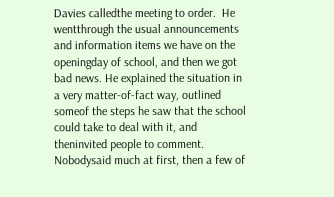Davies calledthe meeting to order.  He wentthrough the usual announcements and information items we have on the openingday of school, and then we got bad news. He explained the situation in a very matter-of-fact way, outlined someof the steps he saw that the school could take to deal with it, and theninvited people to comment.  Nobodysaid much at first, then a few of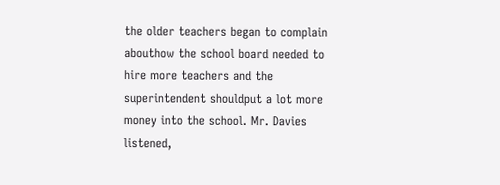the older teachers began to complain abouthow the school board needed to hire more teachers and the superintendent shouldput a lot more money into the school. Mr. Davies listened,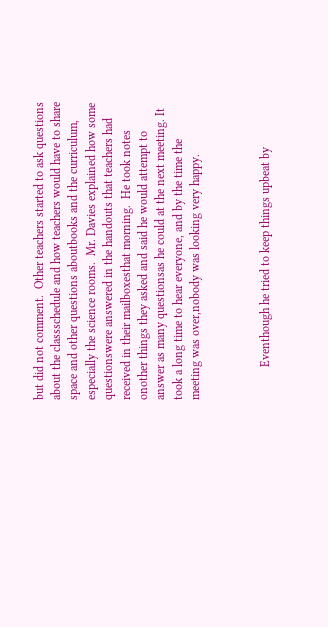but did not comment.  Other teachers started to ask questions about the classschedule and how teachers would have to share space and other questions aboutbooks and the curriculum, especially the science rooms.  Mr. Davies explained how some questionswere answered in the handouts that teachers had received in their mailboxesthat morning.  He took notes onother things they asked and said he would attempt to answer as many questionsas he could at the next meeting. It took a long time to hear everyone, and by the time the meeting was over,nobody was looking very happy.



           Eventhough he tried to keep things upbeat by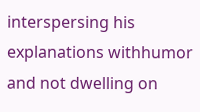interspersing his explanations withhumor and not dwelling on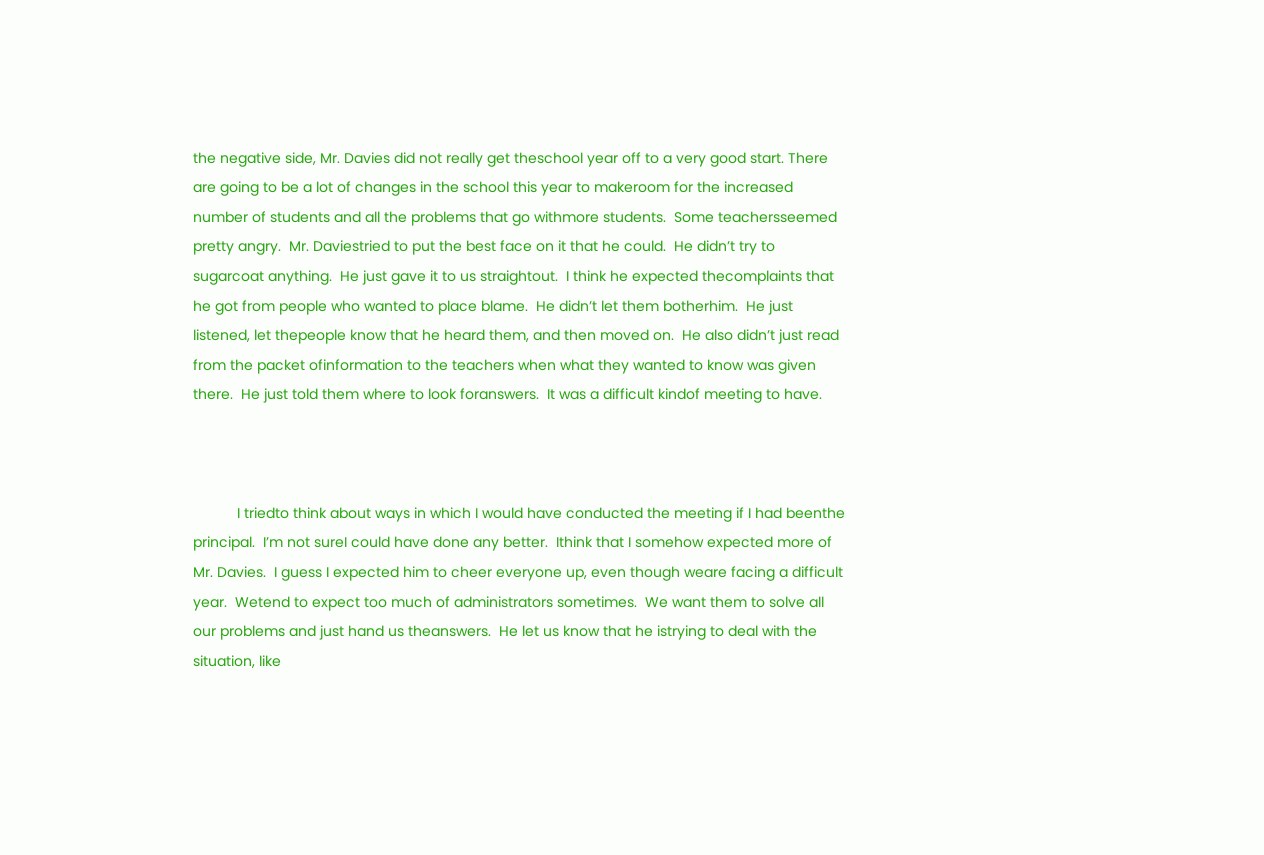the negative side, Mr. Davies did not really get theschool year off to a very good start. There are going to be a lot of changes in the school this year to makeroom for the increased number of students and all the problems that go withmore students.  Some teachersseemed pretty angry.  Mr. Daviestried to put the best face on it that he could.  He didn’t try to sugarcoat anything.  He just gave it to us straightout.  I think he expected thecomplaints that he got from people who wanted to place blame.  He didn’t let them botherhim.  He just listened, let thepeople know that he heard them, and then moved on.  He also didn’t just read from the packet ofinformation to the teachers when what they wanted to know was given there.  He just told them where to look foranswers.  It was a difficult kindof meeting to have.



           I triedto think about ways in which I would have conducted the meeting if I had beenthe principal.  I’m not sureI could have done any better.  Ithink that I somehow expected more of Mr. Davies.  I guess I expected him to cheer everyone up, even though weare facing a difficult year.  Wetend to expect too much of administrators sometimes.  We want them to solve all our problems and just hand us theanswers.  He let us know that he istrying to deal with the situation, like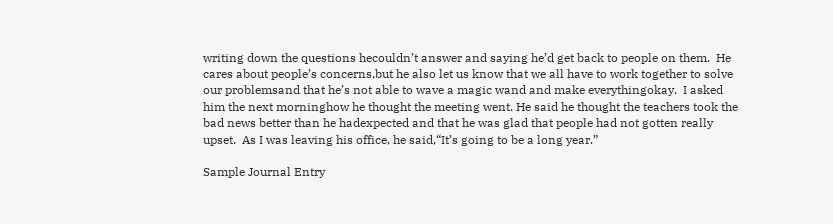writing down the questions hecouldn’t answer and saying he’d get back to people on them.  He cares about people’s concerns,but he also let us know that we all have to work together to solve our problemsand that he’s not able to wave a magic wand and make everythingokay.  I asked him the next morninghow he thought the meeting went. He said he thought the teachers took the bad news better than he hadexpected and that he was glad that people had not gotten really upset.  As I was leaving his office, he said,“It’s going to be a long year.”

Sample Journal Entry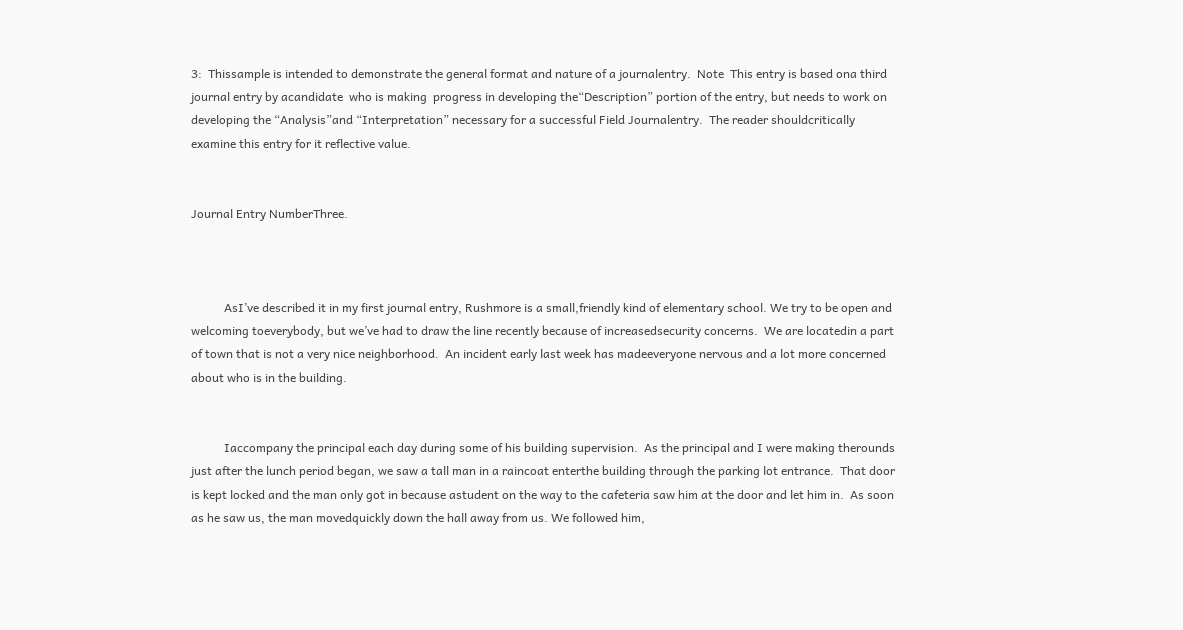3:  Thissample is intended to demonstrate the general format and nature of a journalentry.  Note  This entry is based ona third  journal entry by acandidate  who is making  progress in developing the“Description” portion of the entry, but needs to work on developing the “Analysis”and “Interpretation” necessary for a successful Field Journalentry.  The reader shouldcritically examine this entry for it reflective value.


Journal Entry NumberThree.



           AsI’ve described it in my first journal entry, Rushmore is a small,friendly kind of elementary school. We try to be open and welcoming toeverybody, but we’ve had to draw the line recently because of increasedsecurity concerns.  We are locatedin a part of town that is not a very nice neighborhood.  An incident early last week has madeeveryone nervous and a lot more concerned about who is in the building.


           Iaccompany the principal each day during some of his building supervision.  As the principal and I were making therounds just after the lunch period began, we saw a tall man in a raincoat enterthe building through the parking lot entrance.  That door is kept locked and the man only got in because astudent on the way to the cafeteria saw him at the door and let him in.  As soon as he saw us, the man movedquickly down the hall away from us. We followed him,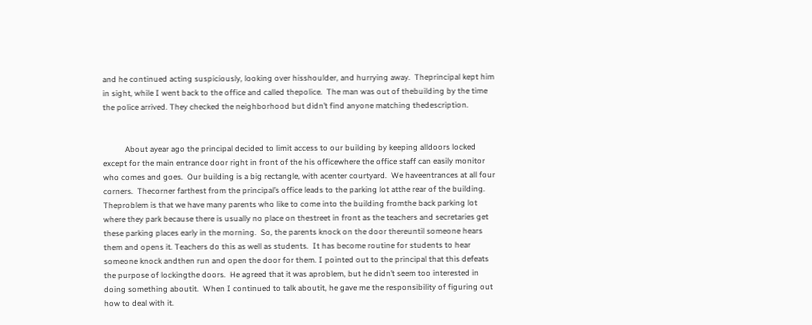and he continued acting suspiciously, looking over hisshoulder, and hurrying away.  Theprincipal kept him in sight, while I went back to the office and called thepolice.  The man was out of thebuilding by the time the police arrived. They checked the neighborhood but didn’t find anyone matching thedescription.


           About ayear ago the principal decided to limit access to our building by keeping alldoors locked except for the main entrance door right in front of the his officewhere the office staff can easily monitor who comes and goes.  Our building is a big rectangle, with acenter courtyard.  We haveentrances at all four corners.  Thecorner farthest from the principal’s office leads to the parking lot atthe rear of the building.  Theproblem is that we have many parents who like to come into the building fromthe back parking lot where they park because there is usually no place on thestreet in front as the teachers and secretaries get these parking places early in the morning.  So, the parents knock on the door thereuntil someone hears them and opens it. Teachers do this as well as students.  It has become routine for students to hear someone knock andthen run and open the door for them. I pointed out to the principal that this defeats the purpose of lockingthe doors.  He agreed that it was aproblem, but he didn’t seem too interested in doing something aboutit.  When I continued to talk aboutit, he gave me the responsibility of figuring out how to deal with it.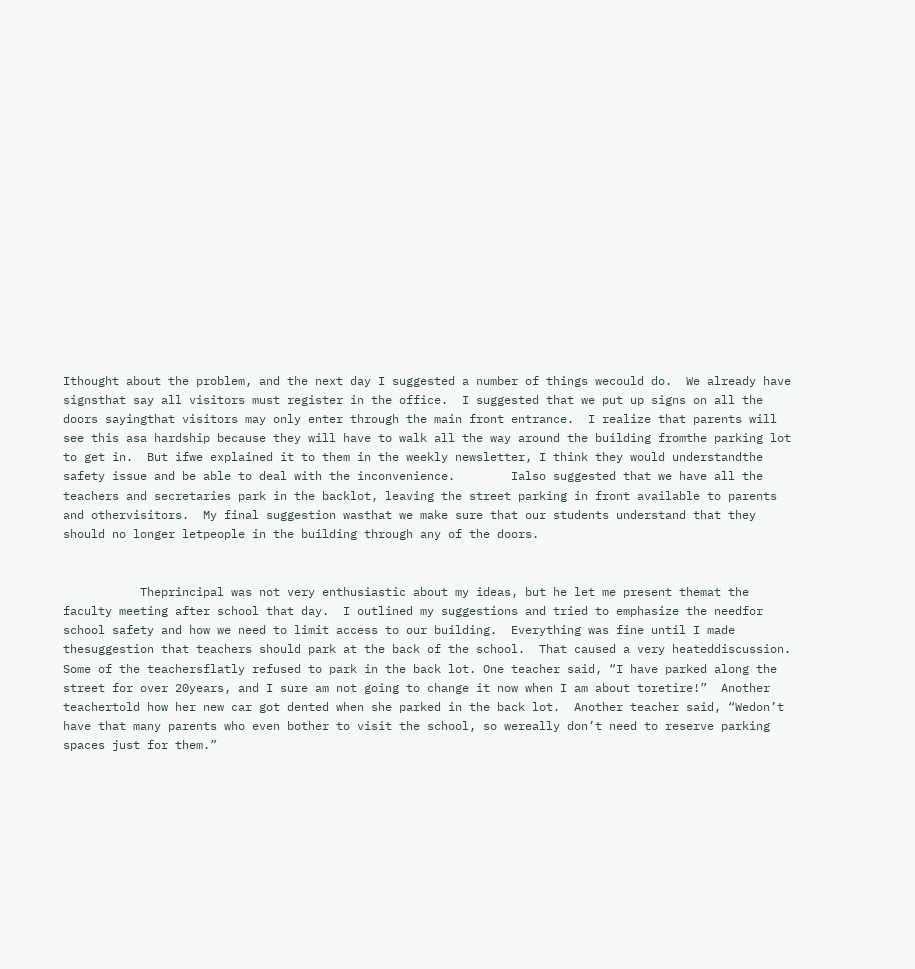Ithought about the problem, and the next day I suggested a number of things wecould do.  We already have signsthat say all visitors must register in the office.  I suggested that we put up signs on all the doors sayingthat visitors may only enter through the main front entrance.  I realize that parents will see this asa hardship because they will have to walk all the way around the building fromthe parking lot to get in.  But ifwe explained it to them in the weekly newsletter, I think they would understandthe safety issue and be able to deal with the inconvenience.        Ialso suggested that we have all the teachers and secretaries park in the backlot, leaving the street parking in front available to parents and othervisitors.  My final suggestion wasthat we make sure that our students understand that they should no longer letpeople in the building through any of the doors.


           Theprincipal was not very enthusiastic about my ideas, but he let me present themat the faculty meeting after school that day.  I outlined my suggestions and tried to emphasize the needfor school safety and how we need to limit access to our building.  Everything was fine until I made thesuggestion that teachers should park at the back of the school.  That caused a very heateddiscussion.  Some of the teachersflatly refused to park in the back lot. One teacher said, “I have parked along the street for over 20years, and I sure am not going to change it now when I am about toretire!”  Another teachertold how her new car got dented when she parked in the back lot.  Another teacher said, “Wedon’t have that many parents who even bother to visit the school, so wereally don’t need to reserve parking spaces just for them.”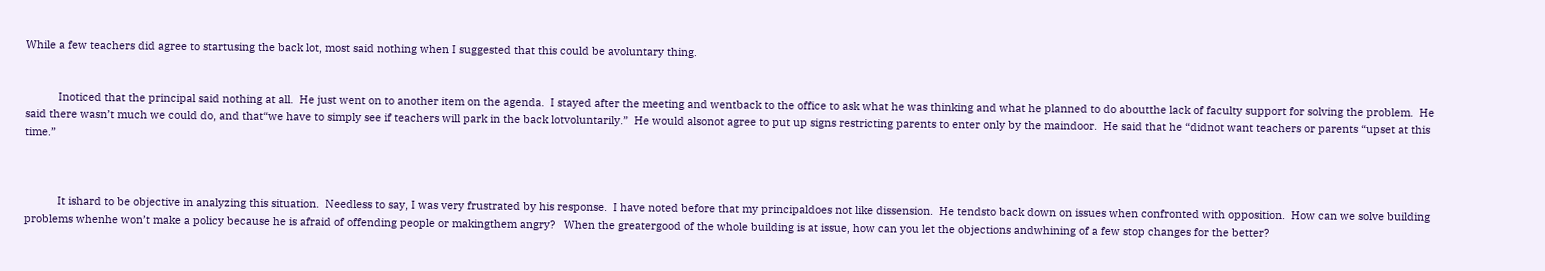While a few teachers did agree to startusing the back lot, most said nothing when I suggested that this could be avoluntary thing.


           Inoticed that the principal said nothing at all.  He just went on to another item on the agenda.  I stayed after the meeting and wentback to the office to ask what he was thinking and what he planned to do aboutthe lack of faculty support for solving the problem.  He said there wasn’t much we could do, and that“we have to simply see if teachers will park in the back lotvoluntarily.”  He would alsonot agree to put up signs restricting parents to enter only by the maindoor.  He said that he “didnot want teachers or parents “upset at this time.”



           It ishard to be objective in analyzing this situation.  Needless to say, I was very frustrated by his response.  I have noted before that my principaldoes not like dissension.  He tendsto back down on issues when confronted with opposition.  How can we solve building problems whenhe won’t make a policy because he is afraid of offending people or makingthem angry?   When the greatergood of the whole building is at issue, how can you let the objections andwhining of a few stop changes for the better?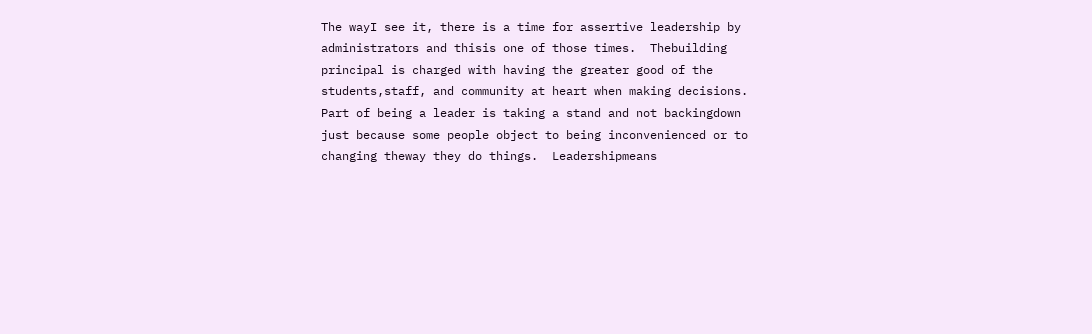The wayI see it, there is a time for assertive leadership by administrators and thisis one of those times.  Thebuilding principal is charged with having the greater good of the students,staff, and community at heart when making decisions.  Part of being a leader is taking a stand and not backingdown just because some people object to being inconvenienced or to changing theway they do things.  Leadershipmeans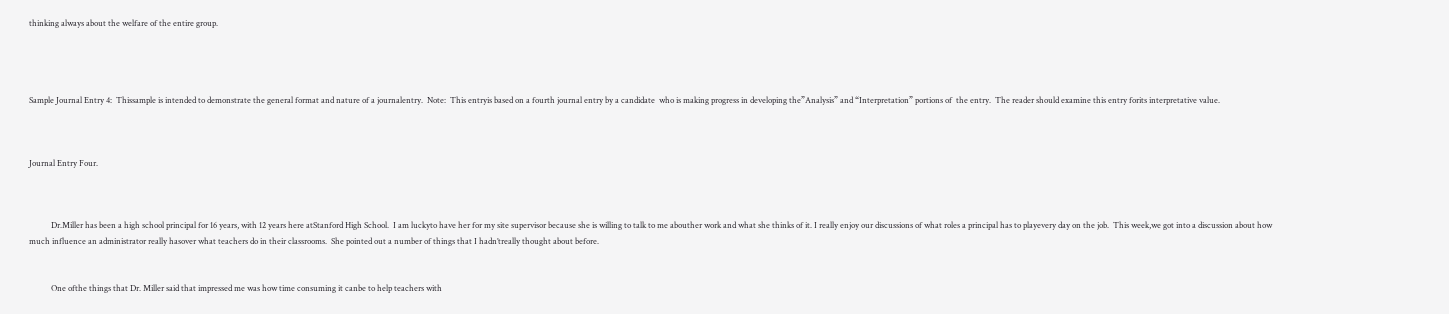thinking always about the welfare of the entire group.




Sample Journal Entry 4:  Thissample is intended to demonstrate the general format and nature of a journalentry.  Note:  This entryis based on a fourth journal entry by a candidate  who is making progress in developing the”Analysis” and “Interpretation” portions of  the entry.  The reader should examine this entry forits interpretative value.



Journal Entry Four.



           Dr.Miller has been a high school principal for 16 years, with 12 years here atStanford High School.  I am luckyto have her for my site supervisor because she is willing to talk to me abouther work and what she thinks of it. I really enjoy our discussions of what roles a principal has to playevery day on the job.  This week,we got into a discussion about how much influence an administrator really hasover what teachers do in their classrooms.  She pointed out a number of things that I hadn’treally thought about before.


           One ofthe things that Dr. Miller said that impressed me was how time consuming it canbe to help teachers with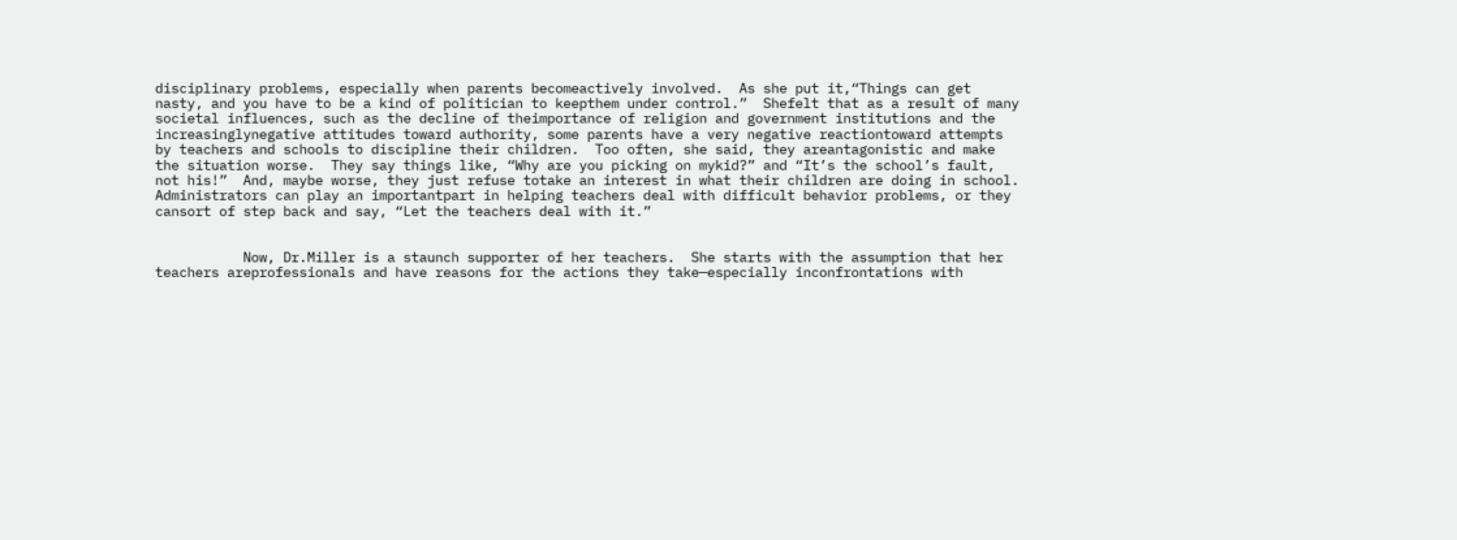disciplinary problems, especially when parents becomeactively involved.  As she put it,“Things can get nasty, and you have to be a kind of politician to keepthem under control.”  Shefelt that as a result of many societal influences, such as the decline of theimportance of religion and government institutions and the increasinglynegative attitudes toward authority, some parents have a very negative reactiontoward attempts by teachers and schools to discipline their children.  Too often, she said, they areantagonistic and make the situation worse.  They say things like, “Why are you picking on mykid?” and “It’s the school’s fault, not his!”  And, maybe worse, they just refuse totake an interest in what their children are doing in school.  Administrators can play an importantpart in helping teachers deal with difficult behavior problems, or they cansort of step back and say, “Let the teachers deal with it.”


           Now, Dr.Miller is a staunch supporter of her teachers.  She starts with the assumption that her teachers areprofessionals and have reasons for the actions they take—especially inconfrontations with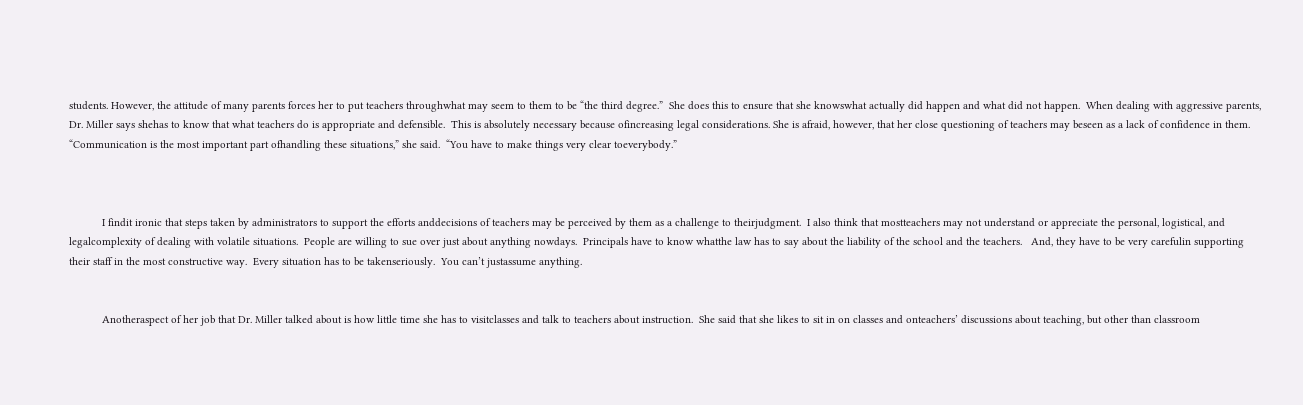students. However, the attitude of many parents forces her to put teachers throughwhat may seem to them to be “the third degree.”  She does this to ensure that she knowswhat actually did happen and what did not happen.  When dealing with aggressive parents, Dr. Miller says shehas to know that what teachers do is appropriate and defensible.  This is absolutely necessary because ofincreasing legal considerations. She is afraid, however, that her close questioning of teachers may beseen as a lack of confidence in them.   “Communication is the most important part ofhandling these situations,” she said.  “You have to make things very clear toeverybody.”



           I findit ironic that steps taken by administrators to support the efforts anddecisions of teachers may be perceived by them as a challenge to theirjudgment.  I also think that mostteachers may not understand or appreciate the personal, logistical, and legalcomplexity of dealing with volatile situations.  People are willing to sue over just about anything nowdays.  Principals have to know whatthe law has to say about the liability of the school and the teachers.   And, they have to be very carefulin supporting their staff in the most constructive way.  Every situation has to be takenseriously.  You can’t justassume anything.


           Anotheraspect of her job that Dr. Miller talked about is how little time she has to visitclasses and talk to teachers about instruction.  She said that she likes to sit in on classes and onteachers’ discussions about teaching, but other than classroom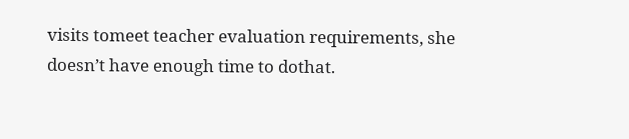visits tomeet teacher evaluation requirements, she doesn’t have enough time to dothat.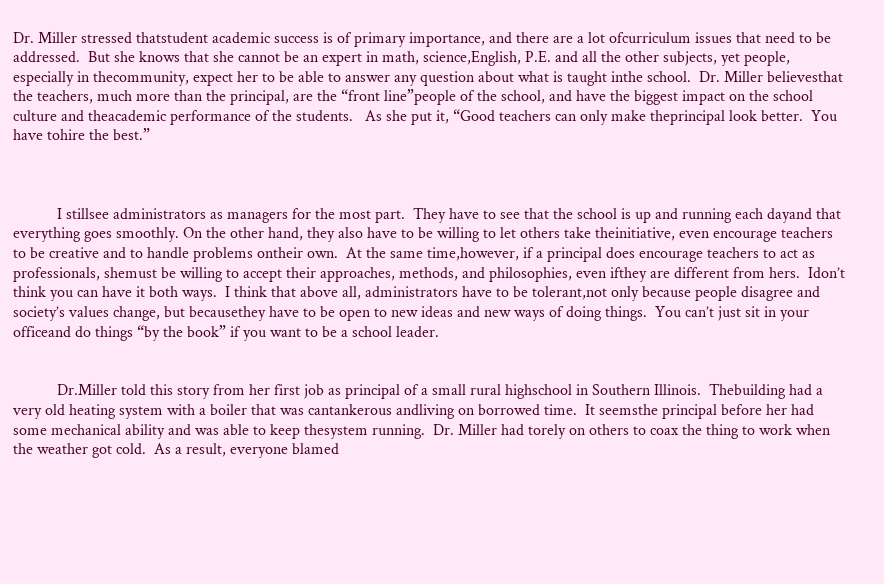Dr. Miller stressed thatstudent academic success is of primary importance, and there are a lot ofcurriculum issues that need to be addressed.  But she knows that she cannot be an expert in math, science,English, P.E. and all the other subjects, yet people, especially in thecommunity, expect her to be able to answer any question about what is taught inthe school.  Dr. Miller believesthat the teachers, much more than the principal, are the “front line”people of the school, and have the biggest impact on the school culture and theacademic performance of the students.   As she put it, “Good teachers can only make theprincipal look better.  You have tohire the best.”



           I stillsee administrators as managers for the most part.  They have to see that the school is up and running each dayand that everything goes smoothly. On the other hand, they also have to be willing to let others take theinitiative, even encourage teachers to be creative and to handle problems ontheir own.  At the same time,however, if a principal does encourage teachers to act as professionals, shemust be willing to accept their approaches, methods, and philosophies, even ifthey are different from hers.  Idon’t think you can have it both ways.  I think that above all, administrators have to be tolerant,not only because people disagree and society’s values change, but becausethey have to be open to new ideas and new ways of doing things.  You can’t just sit in your officeand do things “by the book” if you want to be a school leader.


           Dr.Miller told this story from her first job as principal of a small rural highschool in Southern Illinois.  Thebuilding had a very old heating system with a boiler that was cantankerous andliving on borrowed time.  It seemsthe principal before her had some mechanical ability and was able to keep thesystem running.  Dr. Miller had torely on others to coax the thing to work when the weather got cold.  As a result, everyone blamed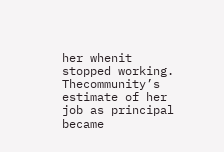her whenit stopped working.  Thecommunity’s estimate of her job as principal became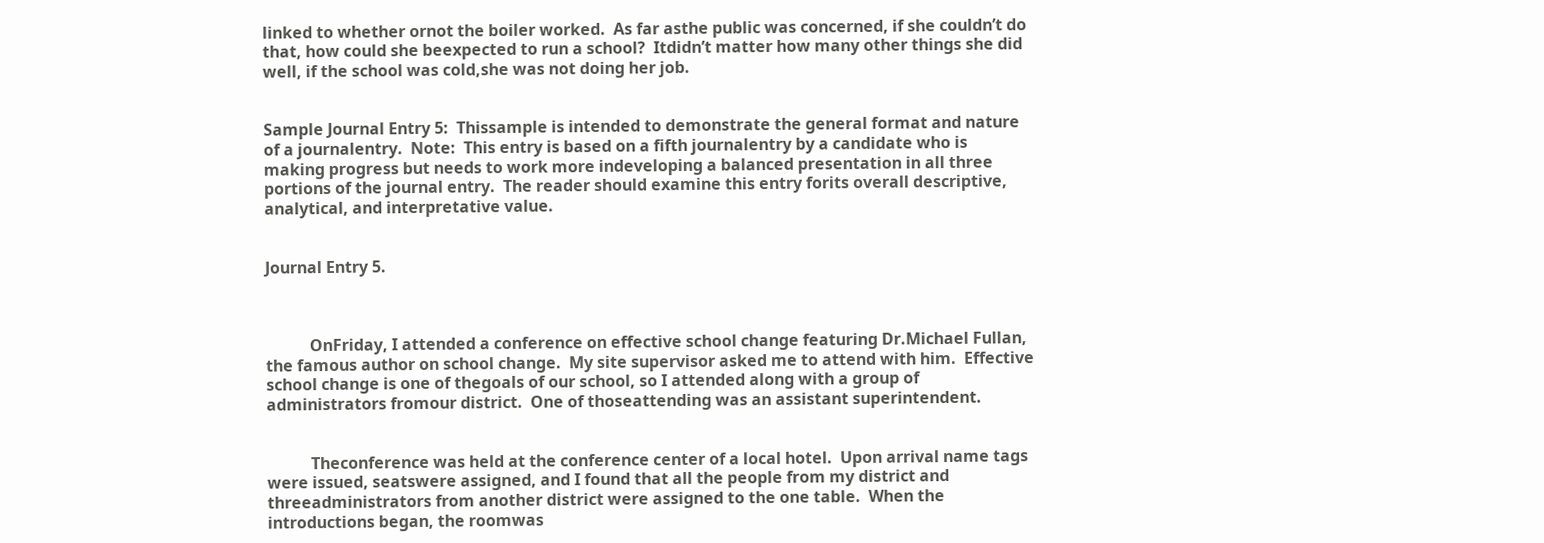linked to whether ornot the boiler worked.  As far asthe public was concerned, if she couldn’t do that, how could she beexpected to run a school?  Itdidn’t matter how many other things she did well, if the school was cold,she was not doing her job.


Sample Journal Entry 5:  Thissample is intended to demonstrate the general format and nature of a journalentry.  Note:  This entry is based on a fifth journalentry by a candidate who is making progress but needs to work more indeveloping a balanced presentation in all three portions of the journal entry.  The reader should examine this entry forits overall descriptive, analytical, and interpretative value.


Journal Entry 5.



           OnFriday, I attended a conference on effective school change featuring Dr.Michael Fullan, the famous author on school change.  My site supervisor asked me to attend with him.  Effective school change is one of thegoals of our school, so I attended along with a group of administrators fromour district.  One of thoseattending was an assistant superintendent.


           Theconference was held at the conference center of a local hotel.  Upon arrival name tags were issued, seatswere assigned, and I found that all the people from my district and threeadministrators from another district were assigned to the one table.  When the introductions began, the roomwas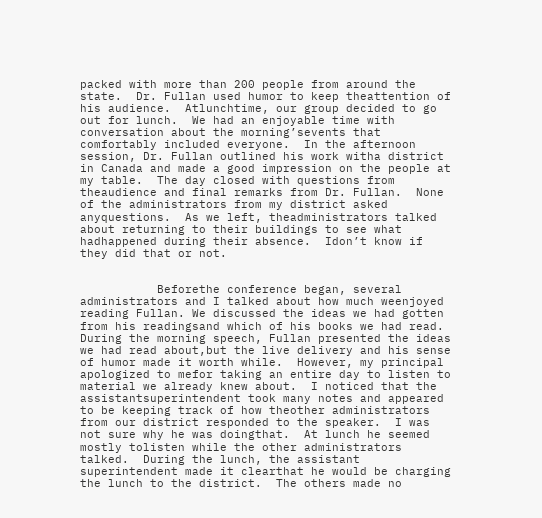packed with more than 200 people from around the state.  Dr. Fullan used humor to keep theattention of his audience.  Atlunchtime, our group decided to go out for lunch.  We had an enjoyable time with conversation about the morning’sevents that comfortably included everyone.  In the afternoon session, Dr. Fullan outlined his work witha district in Canada and made a good impression on the people at my table.  The day closed with questions from theaudience and final remarks from Dr. Fullan.  None of the administrators from my district asked anyquestions.  As we left, theadministrators talked about returning to their buildings to see what hadhappened during their absence.  Idon’t know if they did that or not.


           Beforethe conference began, several administrators and I talked about how much weenjoyed reading Fullan. We discussed the ideas we had gotten from his readingsand which of his books we had read. During the morning speech, Fullan presented the ideas we had read about,but the live delivery and his sense of humor made it worth while.  However, my principal apologized to mefor taking an entire day to listen to material we already knew about.  I noticed that the assistantsuperintendent took many notes and appeared to be keeping track of how theother administrators from our district responded to the speaker.  I was not sure why he was doingthat.  At lunch he seemed mostly tolisten while the other administrators talked.  During the lunch, the assistant superintendent made it clearthat he would be charging the lunch to the district.  The others made no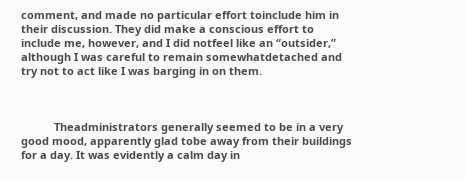comment, and made no particular effort toinclude him in their discussion. They did make a conscious effort to include me, however, and I did notfeel like an “outsider,” although I was careful to remain somewhatdetached and try not to act like I was barging in on them.



           Theadministrators generally seemed to be in a very good mood, apparently glad tobe away from their buildings for a day. It was evidently a calm day in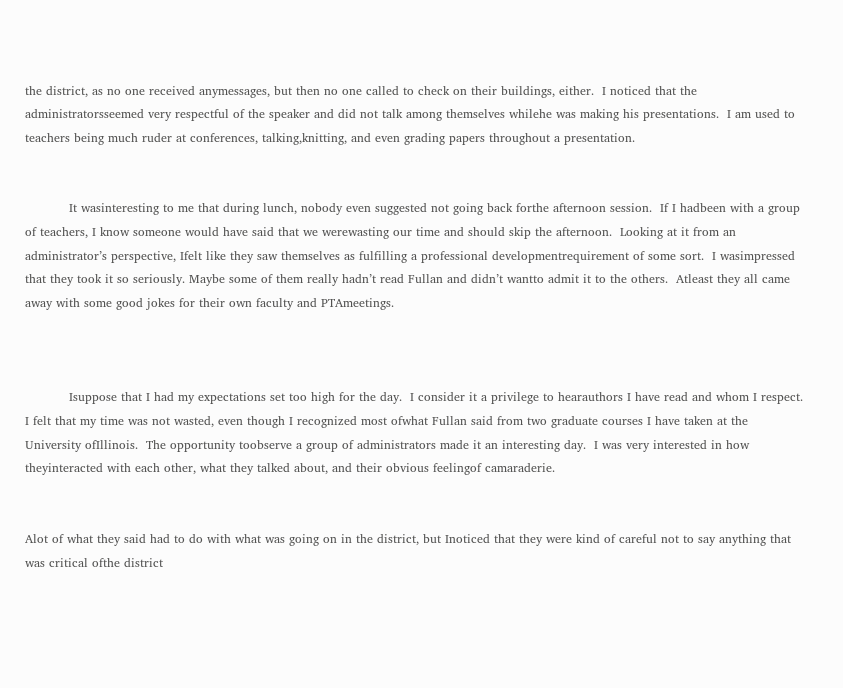the district, as no one received anymessages, but then no one called to check on their buildings, either.  I noticed that the administratorsseemed very respectful of the speaker and did not talk among themselves whilehe was making his presentations.  I am used to teachers being much ruder at conferences, talking,knitting, and even grading papers throughout a presentation.


           It wasinteresting to me that during lunch, nobody even suggested not going back forthe afternoon session.  If I hadbeen with a group of teachers, I know someone would have said that we werewasting our time and should skip the afternoon.  Looking at it from an administrator’s perspective, Ifelt like they saw themselves as fulfilling a professional developmentrequirement of some sort.  I wasimpressed that they took it so seriously. Maybe some of them really hadn’t read Fullan and didn’t wantto admit it to the others.  Atleast they all came away with some good jokes for their own faculty and PTAmeetings.



           Isuppose that I had my expectations set too high for the day.  I consider it a privilege to hearauthors I have read and whom I respect. I felt that my time was not wasted, even though I recognized most ofwhat Fullan said from two graduate courses I have taken at the University ofIllinois.  The opportunity toobserve a group of administrators made it an interesting day.  I was very interested in how theyinteracted with each other, what they talked about, and their obvious feelingof camaraderie.


Alot of what they said had to do with what was going on in the district, but Inoticed that they were kind of careful not to say anything that was critical ofthe district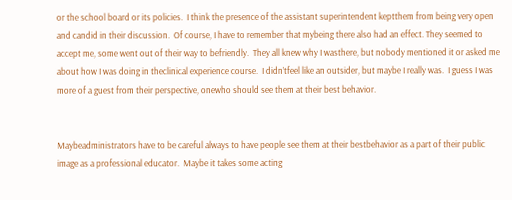or the school board or its policies.  I think the presence of the assistant superintendent keptthem from being very open and candid in their discussion.  Of course, I have to remember that mybeing there also had an effect. They seemed to accept me, some went out of their way to befriendly.  They all knew why I wasthere, but nobody mentioned it or asked me about how I was doing in theclinical experience course.  I didn’tfeel like an outsider, but maybe I really was.  I guess I was more of a guest from their perspective, onewho should see them at their best behavior.


Maybeadministrators have to be careful always to have people see them at their bestbehavior as a part of their public image as a professional educator.  Maybe it takes some acting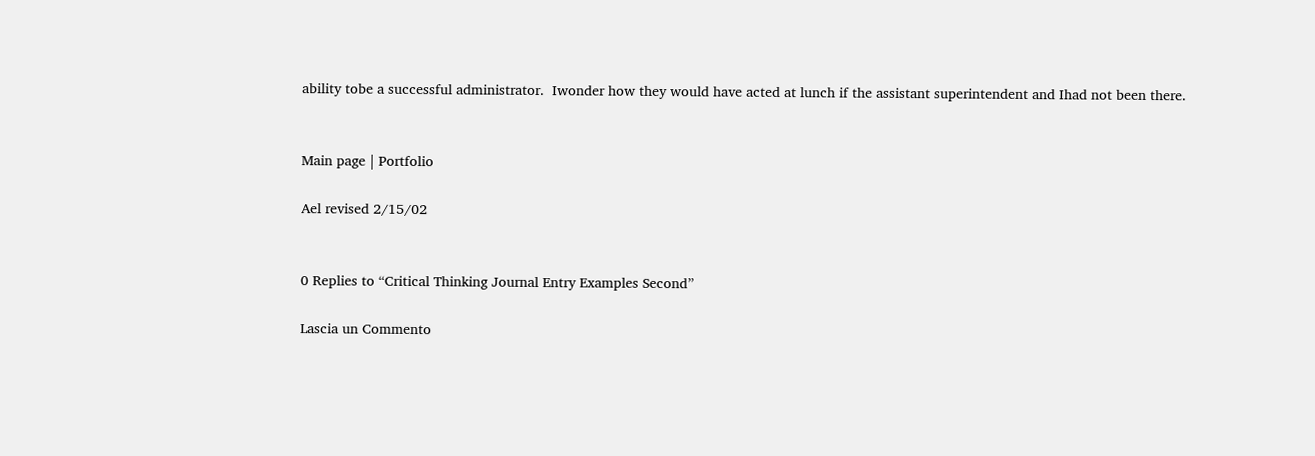ability tobe a successful administrator.  Iwonder how they would have acted at lunch if the assistant superintendent and Ihad not been there.


Main page | Portfolio

Ael revised 2/15/02


0 Replies to “Critical Thinking Journal Entry Examples Second”

Lascia un Commento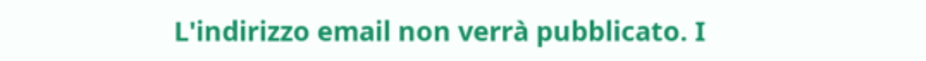L'indirizzo email non verrà pubblicato. I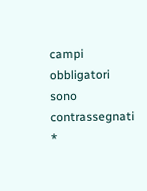campi obbligatori sono contrassegnati *